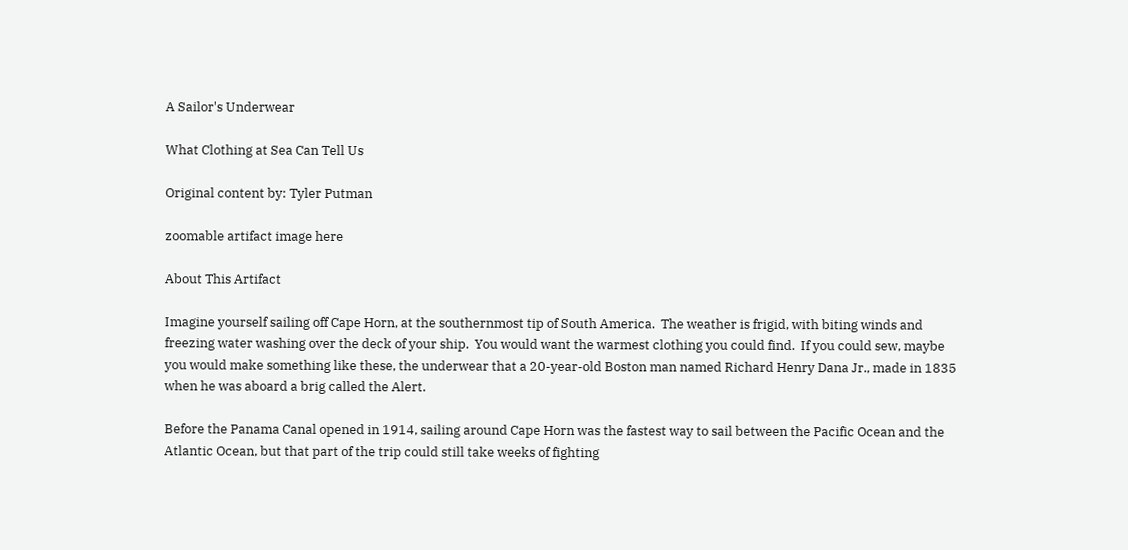A Sailor's Underwear

What Clothing at Sea Can Tell Us

Original content by: Tyler Putman

zoomable artifact image here

About This Artifact

Imagine yourself sailing off Cape Horn, at the southernmost tip of South America.  The weather is frigid, with biting winds and freezing water washing over the deck of your ship.  You would want the warmest clothing you could find.  If you could sew, maybe you would make something like these, the underwear that a 20-year-old Boston man named Richard Henry Dana Jr., made in 1835 when he was aboard a brig called the Alert.

Before the Panama Canal opened in 1914, sailing around Cape Horn was the fastest way to sail between the Pacific Ocean and the Atlantic Ocean, but that part of the trip could still take weeks of fighting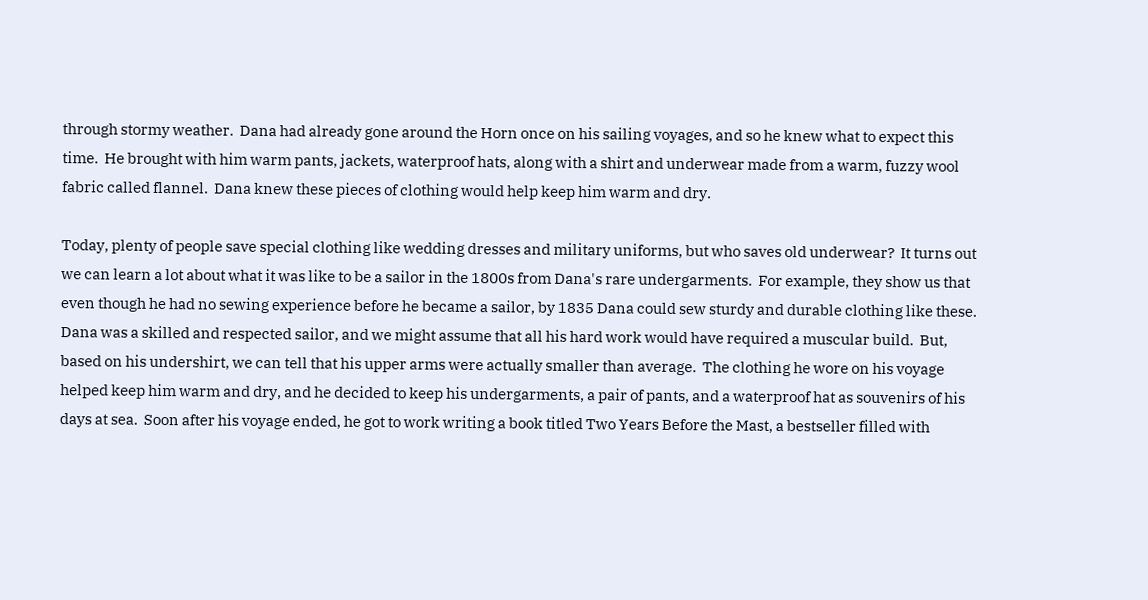through stormy weather.  Dana had already gone around the Horn once on his sailing voyages, and so he knew what to expect this time.  He brought with him warm pants, jackets, waterproof hats, along with a shirt and underwear made from a warm, fuzzy wool fabric called flannel.  Dana knew these pieces of clothing would help keep him warm and dry.

Today, plenty of people save special clothing like wedding dresses and military uniforms, but who saves old underwear?  It turns out we can learn a lot about what it was like to be a sailor in the 1800s from Dana's rare undergarments.  For example, they show us that even though he had no sewing experience before he became a sailor, by 1835 Dana could sew sturdy and durable clothing like these.  Dana was a skilled and respected sailor, and we might assume that all his hard work would have required a muscular build.  But, based on his undershirt, we can tell that his upper arms were actually smaller than average.  The clothing he wore on his voyage helped keep him warm and dry, and he decided to keep his undergarments, a pair of pants, and a waterproof hat as souvenirs of his days at sea.  Soon after his voyage ended, he got to work writing a book titled Two Years Before the Mast, a bestseller filled with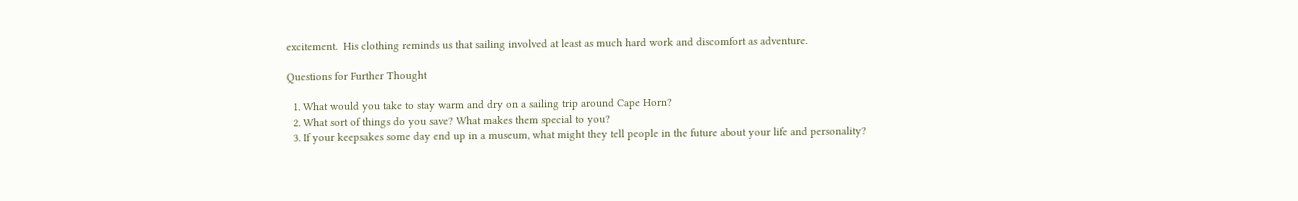excitement.  His clothing reminds us that sailing involved at least as much hard work and discomfort as adventure.

Questions for Further Thought

  1. What would you take to stay warm and dry on a sailing trip around Cape Horn?
  2. What sort of things do you save? What makes them special to you?
  3. If your keepsakes some day end up in a museum, what might they tell people in the future about your life and personality?